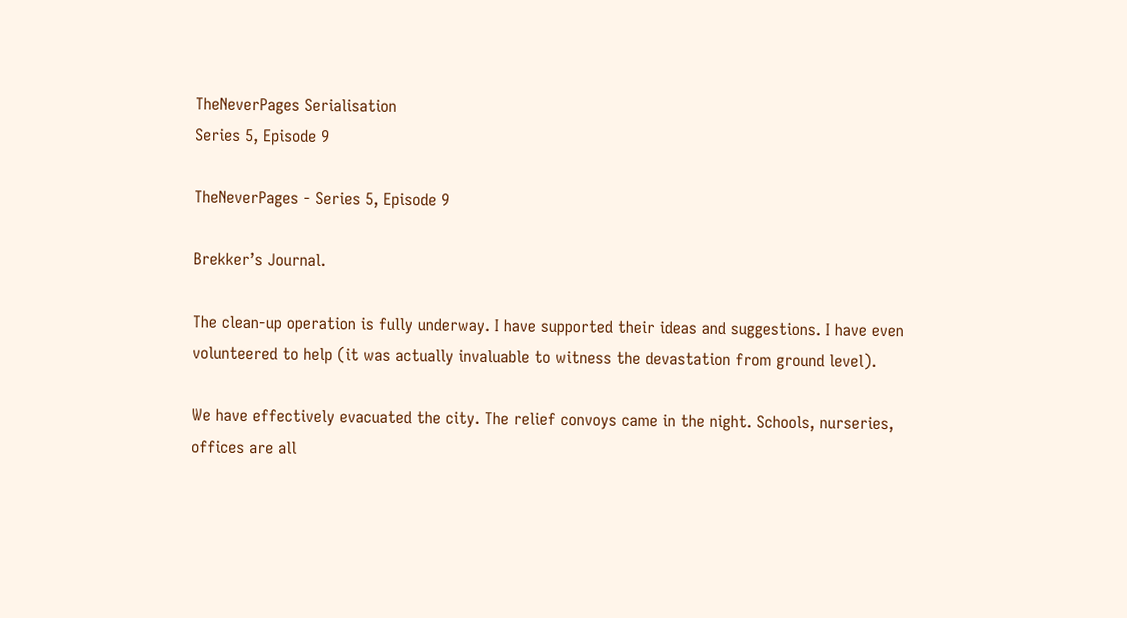TheNeverPages Serialisation
Series 5, Episode 9

TheNeverPages - Series 5, Episode 9

Brekker’s Journal.

The clean-up operation is fully underway. I have supported their ideas and suggestions. I have even volunteered to help (it was actually invaluable to witness the devastation from ground level).

We have effectively evacuated the city. The relief convoys came in the night. Schools, nurseries, offices are all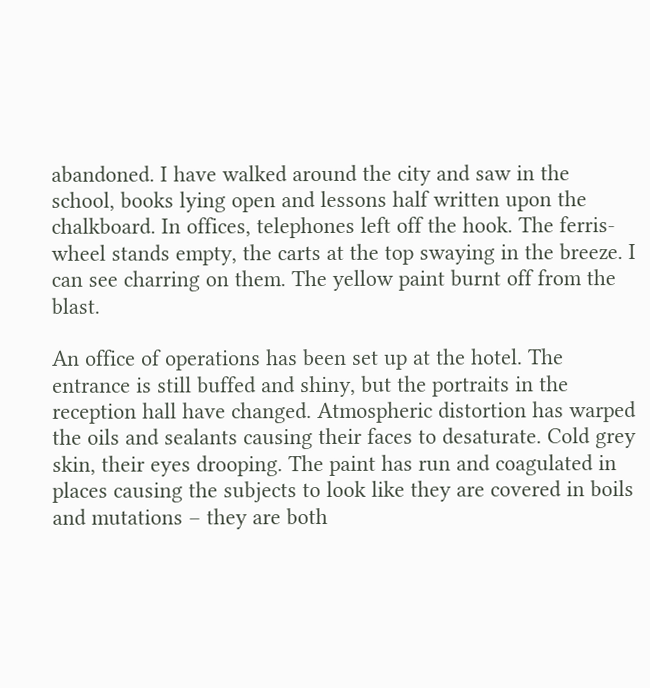abandoned. I have walked around the city and saw in the school, books lying open and lessons half written upon the chalkboard. In offices, telephones left off the hook. The ferris-wheel stands empty, the carts at the top swaying in the breeze. I can see charring on them. The yellow paint burnt off from the blast.

An office of operations has been set up at the hotel. The entrance is still buffed and shiny, but the portraits in the reception hall have changed. Atmospheric distortion has warped the oils and sealants causing their faces to desaturate. Cold grey skin, their eyes drooping. The paint has run and coagulated in places causing the subjects to look like they are covered in boils and mutations – they are both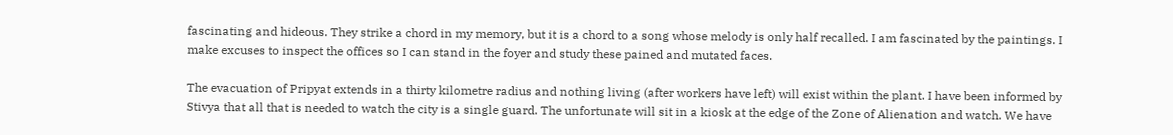fascinating and hideous. They strike a chord in my memory, but it is a chord to a song whose melody is only half recalled. I am fascinated by the paintings. I make excuses to inspect the offices so I can stand in the foyer and study these pained and mutated faces.

The evacuation of Pripyat extends in a thirty kilometre radius and nothing living (after workers have left) will exist within the plant. I have been informed by Stivya that all that is needed to watch the city is a single guard. The unfortunate will sit in a kiosk at the edge of the Zone of Alienation and watch. We have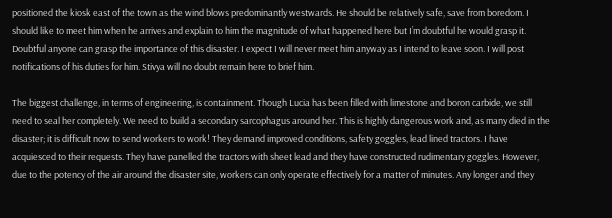positioned the kiosk east of the town as the wind blows predominantly westwards. He should be relatively safe, save from boredom. I should like to meet him when he arrives and explain to him the magnitude of what happened here but I’m doubtful he would grasp it. Doubtful anyone can grasp the importance of this disaster. I expect I will never meet him anyway as I intend to leave soon. I will post notifications of his duties for him. Stivya will no doubt remain here to brief him.

The biggest challenge, in terms of engineering, is containment. Though Lucia has been filled with limestone and boron carbide, we still need to seal her completely. We need to build a secondary sarcophagus around her. This is highly dangerous work and, as many died in the disaster; it is difficult now to send workers to work! They demand improved conditions, safety goggles, lead lined tractors. I have acquiesced to their requests. They have panelled the tractors with sheet lead and they have constructed rudimentary goggles. However, due to the potency of the air around the disaster site, workers can only operate effectively for a matter of minutes. Any longer and they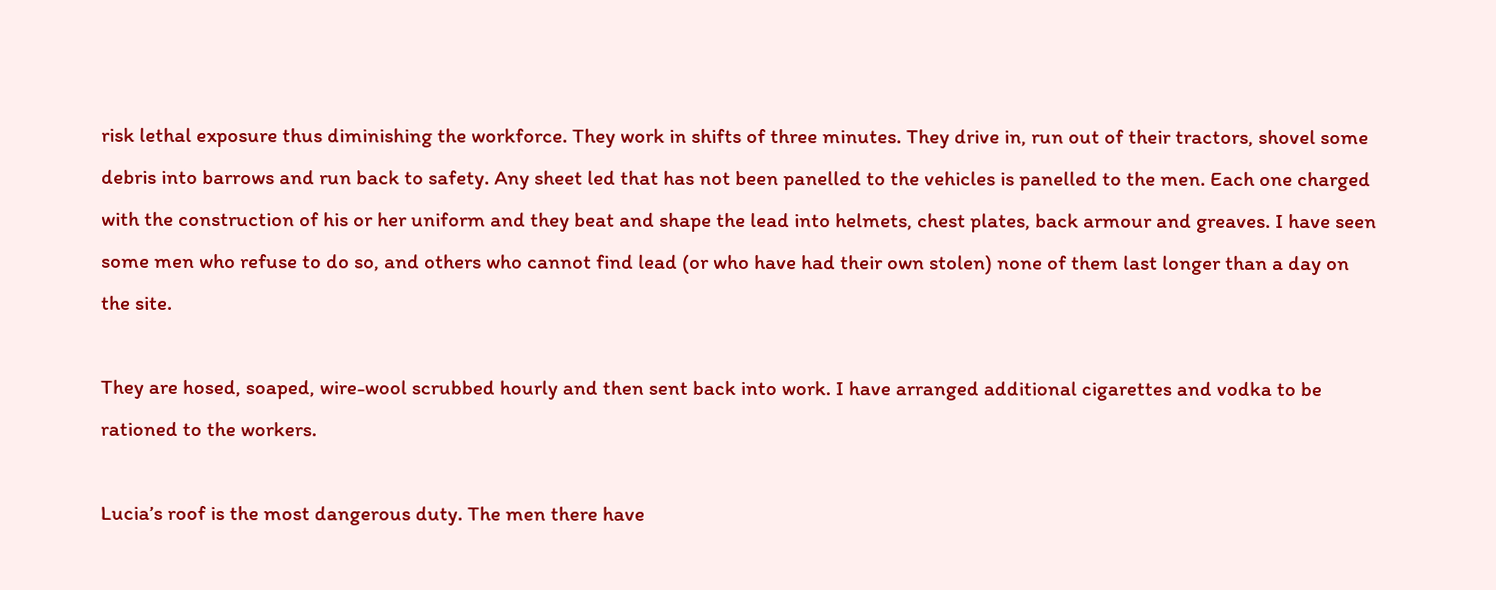risk lethal exposure thus diminishing the workforce. They work in shifts of three minutes. They drive in, run out of their tractors, shovel some debris into barrows and run back to safety. Any sheet led that has not been panelled to the vehicles is panelled to the men. Each one charged with the construction of his or her uniform and they beat and shape the lead into helmets, chest plates, back armour and greaves. I have seen some men who refuse to do so, and others who cannot find lead (or who have had their own stolen) none of them last longer than a day on the site.

They are hosed, soaped, wire-wool scrubbed hourly and then sent back into work. I have arranged additional cigarettes and vodka to be rationed to the workers.

Lucia’s roof is the most dangerous duty. The men there have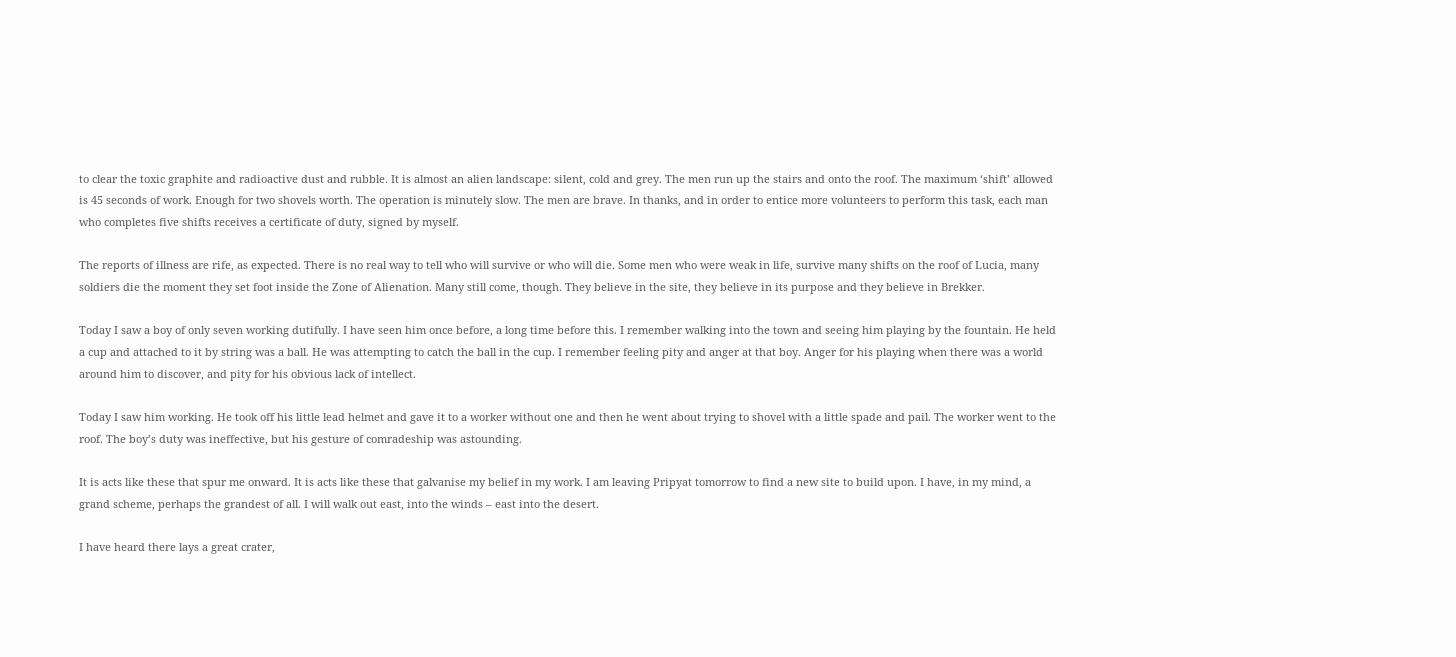to clear the toxic graphite and radioactive dust and rubble. It is almost an alien landscape: silent, cold and grey. The men run up the stairs and onto the roof. The maximum ‘shift’ allowed is 45 seconds of work. Enough for two shovels worth. The operation is minutely slow. The men are brave. In thanks, and in order to entice more volunteers to perform this task, each man who completes five shifts receives a certificate of duty, signed by myself.

The reports of illness are rife, as expected. There is no real way to tell who will survive or who will die. Some men who were weak in life, survive many shifts on the roof of Lucia, many soldiers die the moment they set foot inside the Zone of Alienation. Many still come, though. They believe in the site, they believe in its purpose and they believe in Brekker.

Today I saw a boy of only seven working dutifully. I have seen him once before, a long time before this. I remember walking into the town and seeing him playing by the fountain. He held a cup and attached to it by string was a ball. He was attempting to catch the ball in the cup. I remember feeling pity and anger at that boy. Anger for his playing when there was a world around him to discover, and pity for his obvious lack of intellect.

Today I saw him working. He took off his little lead helmet and gave it to a worker without one and then he went about trying to shovel with a little spade and pail. The worker went to the roof. The boy’s duty was ineffective, but his gesture of comradeship was astounding.

It is acts like these that spur me onward. It is acts like these that galvanise my belief in my work. I am leaving Pripyat tomorrow to find a new site to build upon. I have, in my mind, a grand scheme, perhaps the grandest of all. I will walk out east, into the winds – east into the desert.

I have heard there lays a great crater,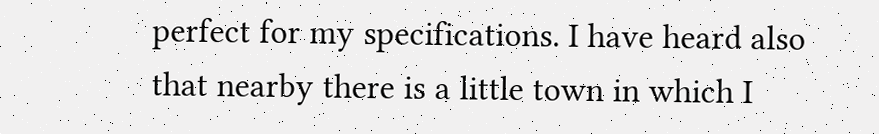perfect for my specifications. I have heard also that nearby there is a little town in which I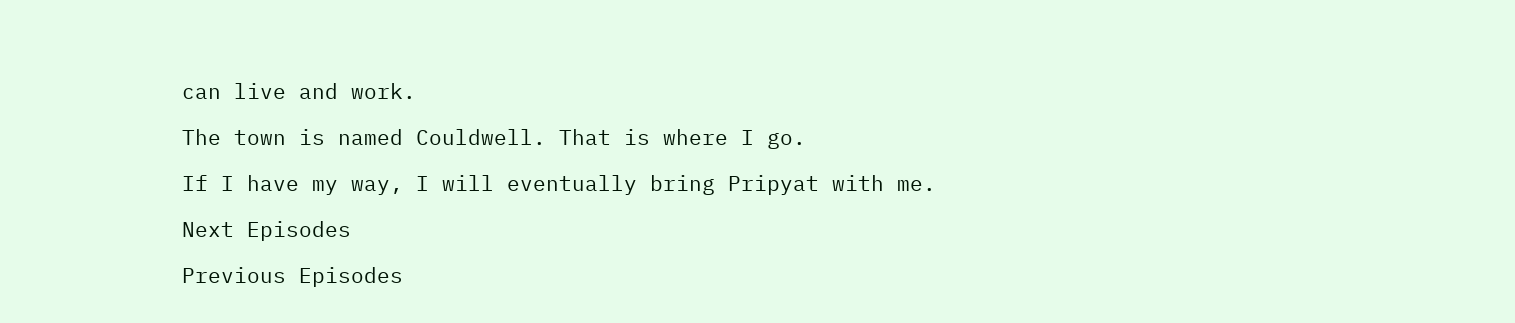can live and work.

The town is named Couldwell. That is where I go.

If I have my way, I will eventually bring Pripyat with me.

Next Episodes

Previous Episodes